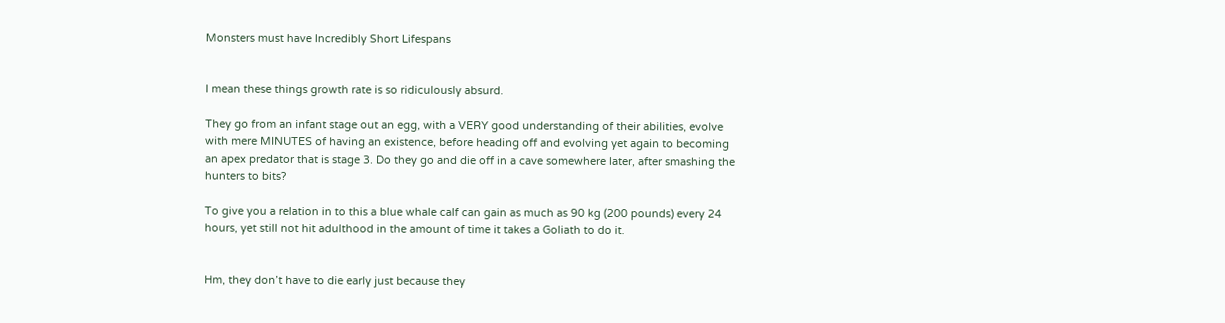Monsters must have Incredibly Short Lifespans


I mean these things growth rate is so ridiculously absurd.

They go from an infant stage out an egg, with a VERY good understanding of their abilities, evolve with mere MINUTES of having an existence, before heading off and evolving yet again to becoming an apex predator that is stage 3. Do they go and die off in a cave somewhere later, after smashing the hunters to bits?

To give you a relation in to this a blue whale calf can gain as much as 90 kg (200 pounds) every 24 hours, yet still not hit adulthood in the amount of time it takes a Goliath to do it.


Hm, they don’t have to die early just because they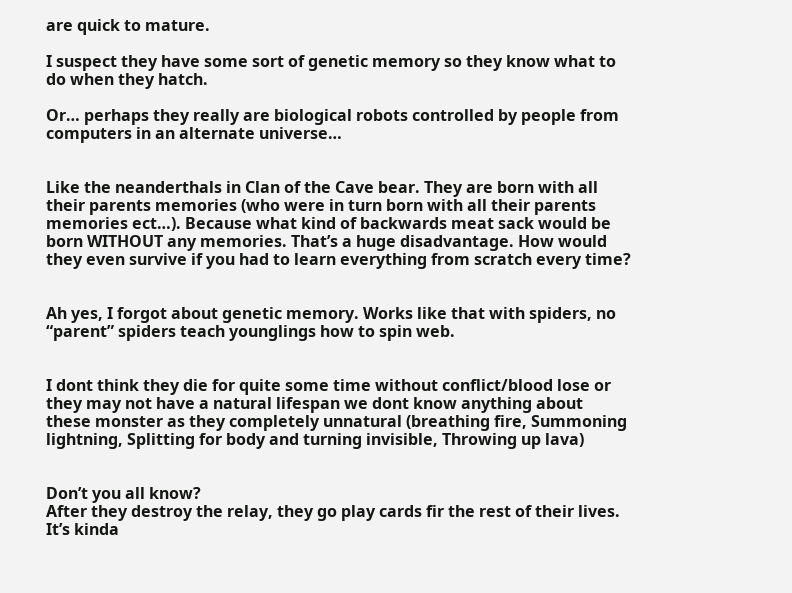are quick to mature.

I suspect they have some sort of genetic memory so they know what to do when they hatch.

Or… perhaps they really are biological robots controlled by people from computers in an alternate universe…


Like the neanderthals in Clan of the Cave bear. They are born with all their parents memories (who were in turn born with all their parents memories ect…). Because what kind of backwards meat sack would be born WITHOUT any memories. That’s a huge disadvantage. How would they even survive if you had to learn everything from scratch every time?


Ah yes, I forgot about genetic memory. Works like that with spiders, no “parent” spiders teach younglings how to spin web.


I dont think they die for quite some time without conflict/blood lose or they may not have a natural lifespan we dont know anything about these monster as they completely unnatural (breathing fire, Summoning lightning, Splitting for body and turning invisible, Throwing up lava)


Don’t you all know?
After they destroy the relay, they go play cards fir the rest of their lives.
It’s kinda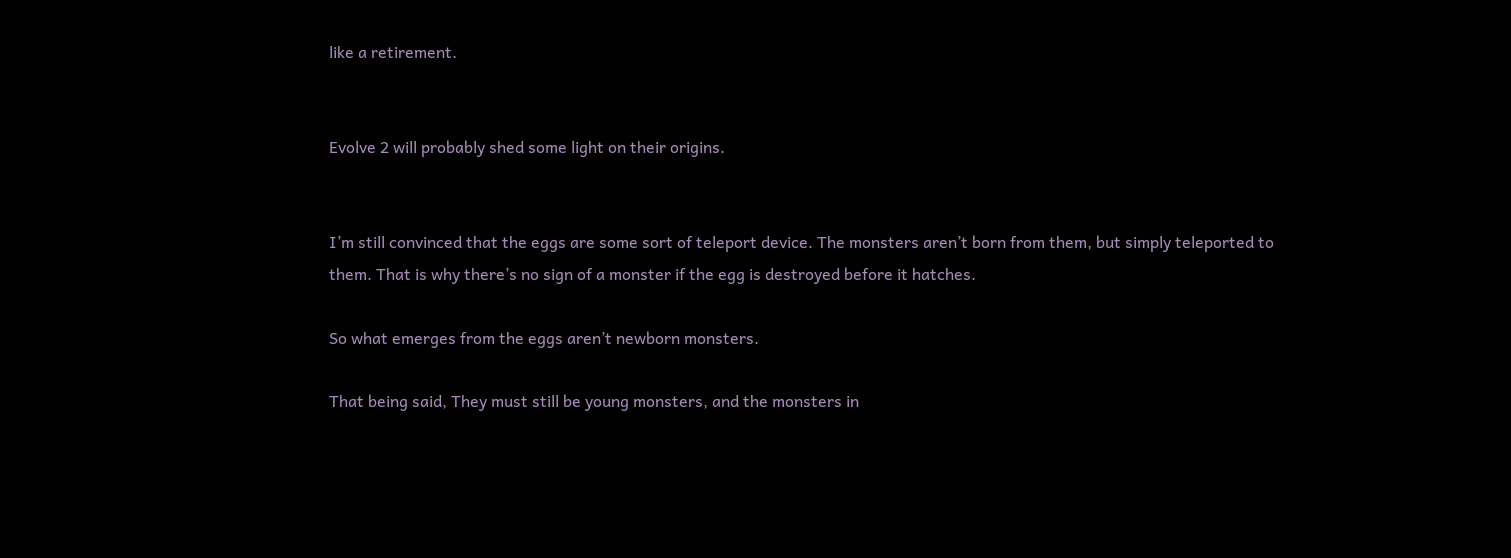like a retirement.


Evolve 2 will probably shed some light on their origins.


I’m still convinced that the eggs are some sort of teleport device. The monsters aren’t born from them, but simply teleported to them. That is why there’s no sign of a monster if the egg is destroyed before it hatches.

So what emerges from the eggs aren’t newborn monsters.

That being said, They must still be young monsters, and the monsters in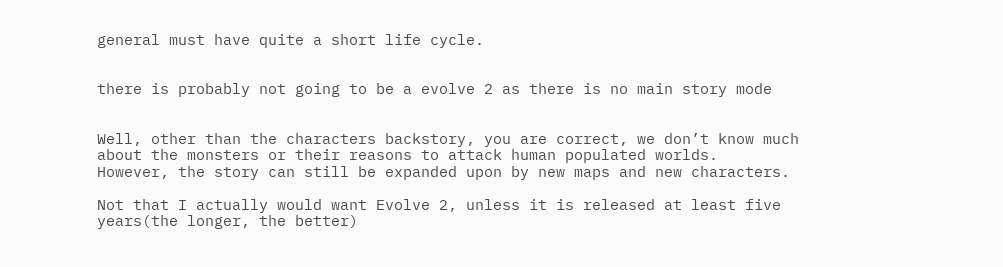general must have quite a short life cycle.


there is probably not going to be a evolve 2 as there is no main story mode


Well, other than the characters backstory, you are correct, we don’t know much about the monsters or their reasons to attack human populated worlds.
However, the story can still be expanded upon by new maps and new characters.

Not that I actually would want Evolve 2, unless it is released at least five years(the longer, the better)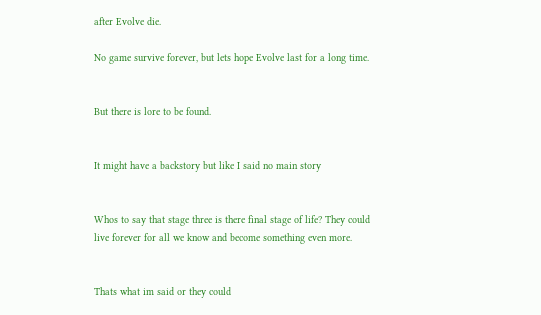after Evolve die.

No game survive forever, but lets hope Evolve last for a long time.


But there is lore to be found.


It might have a backstory but like I said no main story


Whos to say that stage three is there final stage of life? They could live forever for all we know and become something even more.


Thats what im said or they could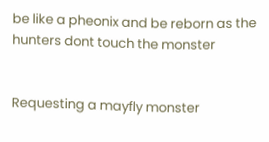be like a pheonix and be reborn as the hunters dont touch the monster


Requesting a mayfly monster